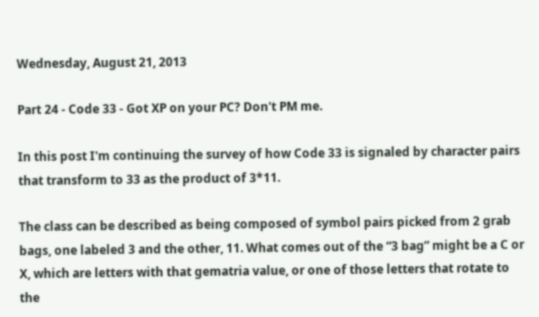Wednesday, August 21, 2013

Part 24 - Code 33 - Got XP on your PC? Don't PM me.

In this post I'm continuing the survey of how Code 33 is signaled by character pairs that transform to 33 as the product of 3*11.

The class can be described as being composed of symbol pairs picked from 2 grab bags, one labeled 3 and the other, 11. What comes out of the “3 bag” might be a C or X, which are letters with that gematria value, or one of those letters that rotate to the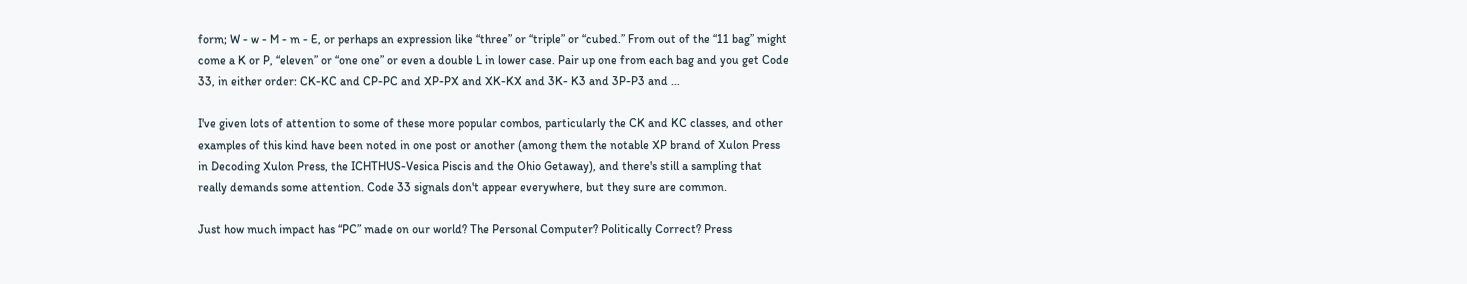form; W - w - M - m - E, or perhaps an expression like “three” or “triple” or “cubed.” From out of the “11 bag” might come a K or P, “eleven” or “one one” or even a double L in lower case. Pair up one from each bag and you get Code 33, in either order: CK-KC and CP-PC and XP-PX and XK-KX and 3K- K3 and 3P-P3 and ...

I've given lots of attention to some of these more popular combos, particularly the CK and KC classes, and other examples of this kind have been noted in one post or another (among them the notable XP brand of Xulon Press in Decoding Xulon Press, the ICHTHUS-Vesica Piscis and the Ohio Getaway), and there's still a sampling that really demands some attention. Code 33 signals don't appear everywhere, but they sure are common.

Just how much impact has “PC” made on our world? The Personal Computer? Politically Correct? Press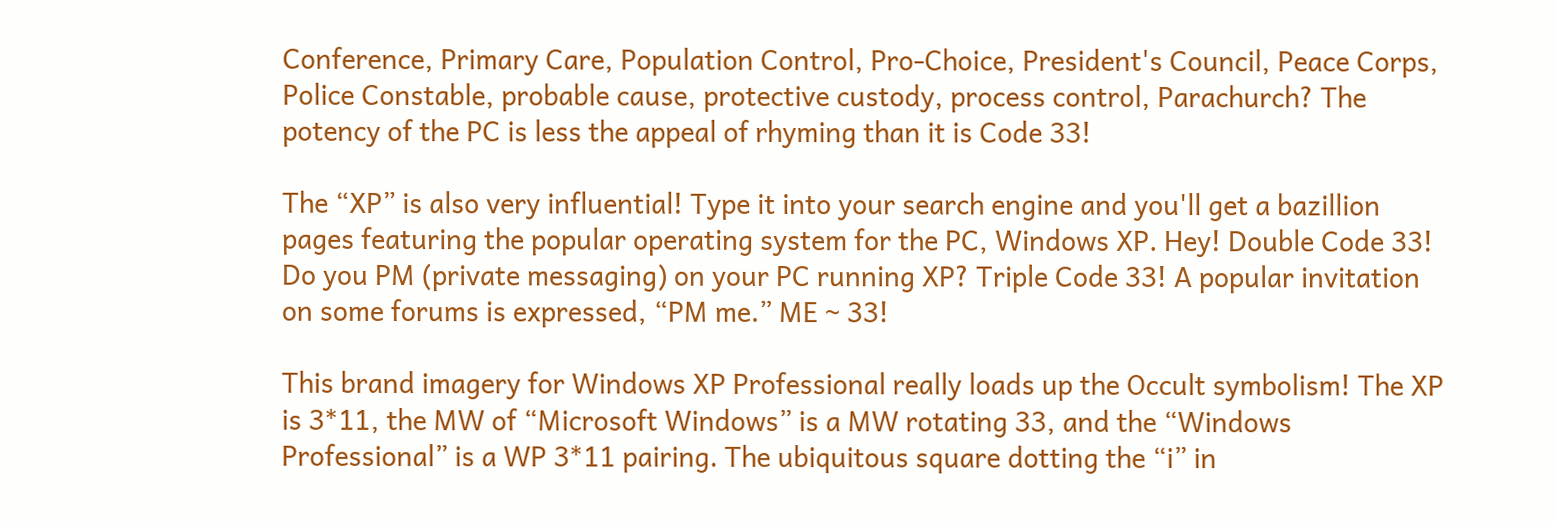Conference, Primary Care, Population Control, Pro-Choice, President's Council, Peace Corps, Police Constable, probable cause, protective custody, process control, Parachurch? The potency of the PC is less the appeal of rhyming than it is Code 33!

The “XP” is also very influential! Type it into your search engine and you'll get a bazillion pages featuring the popular operating system for the PC, Windows XP. Hey! Double Code 33! Do you PM (private messaging) on your PC running XP? Triple Code 33! A popular invitation on some forums is expressed, “PM me.” ME ~ 33!

This brand imagery for Windows XP Professional really loads up the Occult symbolism! The XP is 3*11, the MW of “Microsoft Windows” is a MW rotating 33, and the “Windows Professional” is a WP 3*11 pairing. The ubiquitous square dotting the “i” in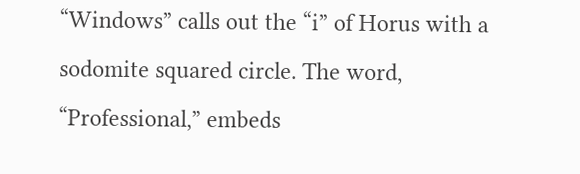“Windows” calls out the “i” of Horus with a sodomite squared circle. The word, “Professional,” embeds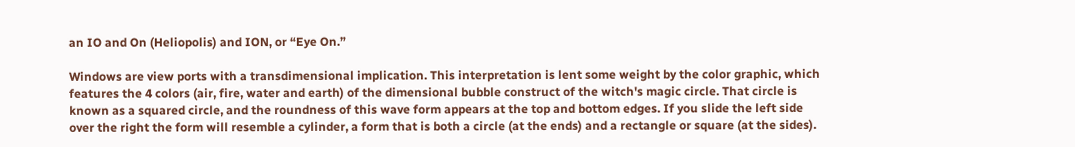an IO and On (Heliopolis) and ION, or “Eye On.”

Windows are view ports with a transdimensional implication. This interpretation is lent some weight by the color graphic, which features the 4 colors (air, fire, water and earth) of the dimensional bubble construct of the witch's magic circle. That circle is known as a squared circle, and the roundness of this wave form appears at the top and bottom edges. If you slide the left side over the right the form will resemble a cylinder, a form that is both a circle (at the ends) and a rectangle or square (at the sides).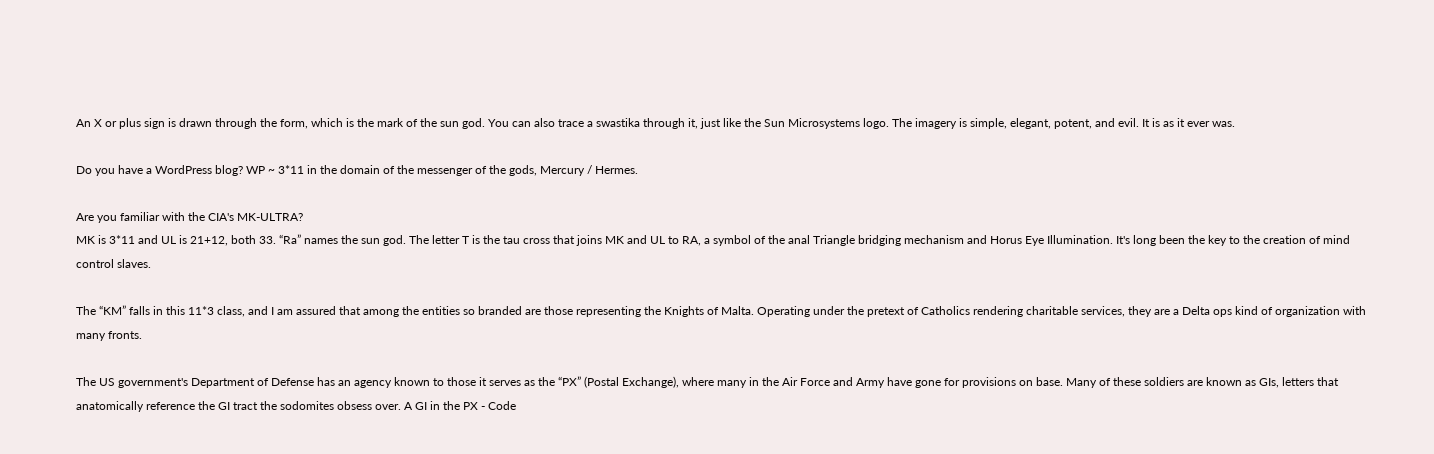An X or plus sign is drawn through the form, which is the mark of the sun god. You can also trace a swastika through it, just like the Sun Microsystems logo. The imagery is simple, elegant, potent, and evil. It is as it ever was.

Do you have a WordPress blog? WP ~ 3*11 in the domain of the messenger of the gods, Mercury / Hermes.

Are you familiar with the CIA's MK-ULTRA?
MK is 3*11 and UL is 21+12, both 33. “Ra” names the sun god. The letter T is the tau cross that joins MK and UL to RA, a symbol of the anal Triangle bridging mechanism and Horus Eye Illumination. It's long been the key to the creation of mind control slaves.

The “KM” falls in this 11*3 class, and I am assured that among the entities so branded are those representing the Knights of Malta. Operating under the pretext of Catholics rendering charitable services, they are a Delta ops kind of organization with many fronts.

The US government's Department of Defense has an agency known to those it serves as the “PX” (Postal Exchange), where many in the Air Force and Army have gone for provisions on base. Many of these soldiers are known as GIs, letters that anatomically reference the GI tract the sodomites obsess over. A GI in the PX - Code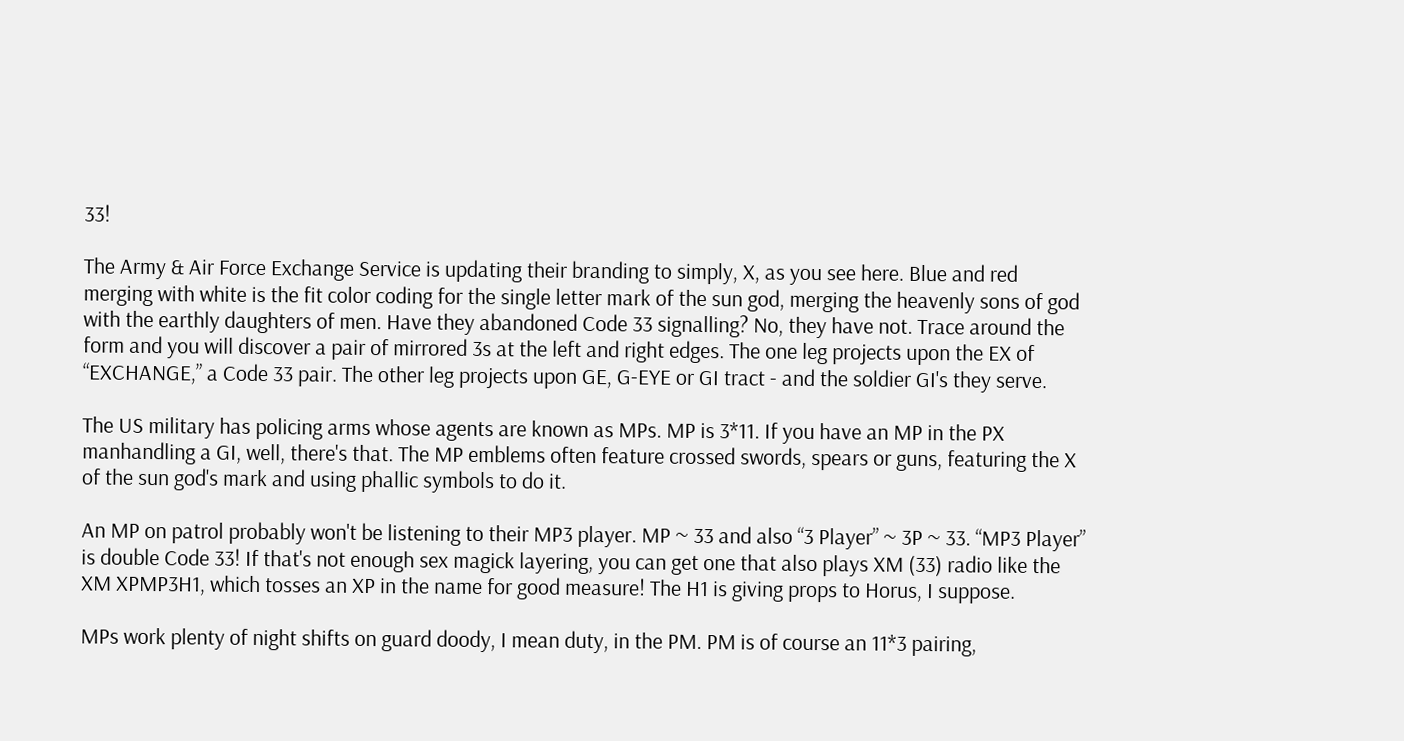33!

The Army & Air Force Exchange Service is updating their branding to simply, X, as you see here. Blue and red merging with white is the fit color coding for the single letter mark of the sun god, merging the heavenly sons of god with the earthly daughters of men. Have they abandoned Code 33 signalling? No, they have not. Trace around the form and you will discover a pair of mirrored 3s at the left and right edges. The one leg projects upon the EX of “EXCHANGE,” a Code 33 pair. The other leg projects upon GE, G-EYE or GI tract - and the soldier GI's they serve.

The US military has policing arms whose agents are known as MPs. MP is 3*11. If you have an MP in the PX manhandling a GI, well, there's that. The MP emblems often feature crossed swords, spears or guns, featuring the X of the sun god's mark and using phallic symbols to do it.

An MP on patrol probably won't be listening to their MP3 player. MP ~ 33 and also “3 Player” ~ 3P ~ 33. “MP3 Player” is double Code 33! If that's not enough sex magick layering, you can get one that also plays XM (33) radio like the XM XPMP3H1, which tosses an XP in the name for good measure! The H1 is giving props to Horus, I suppose.

MPs work plenty of night shifts on guard doody, I mean duty, in the PM. PM is of course an 11*3 pairing,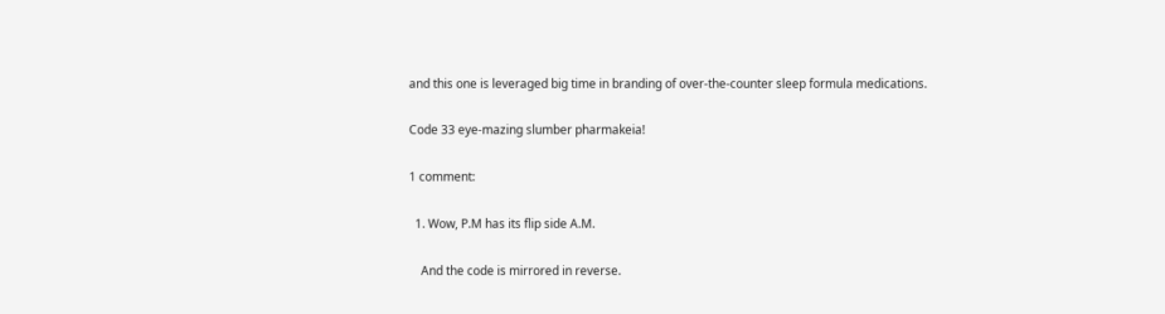and this one is leveraged big time in branding of over-the-counter sleep formula medications.

Code 33 eye-mazing slumber pharmakeia!

1 comment:

  1. Wow, P.M has its flip side A.M.

    And the code is mirrored in reverse.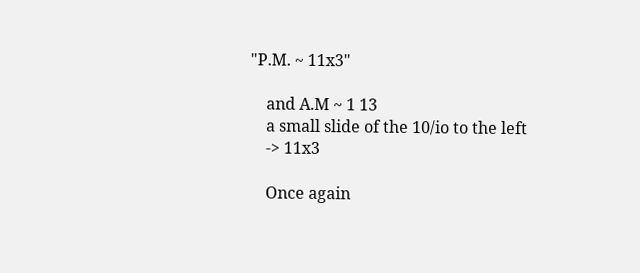"P.M. ~ 11x3"

    and A.M ~ 1 13
    a small slide of the 10/io to the left
    -> 11x3

    Once again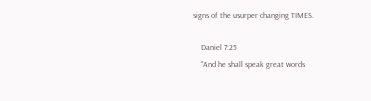signs of the usurper changing TIMES.

    Daniel 7:25
    "And he shall speak great words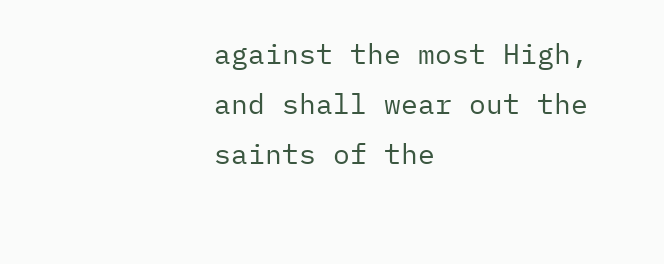against the most High, and shall wear out the saints of the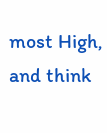most High, and think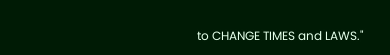to CHANGE TIMES and LAWS."